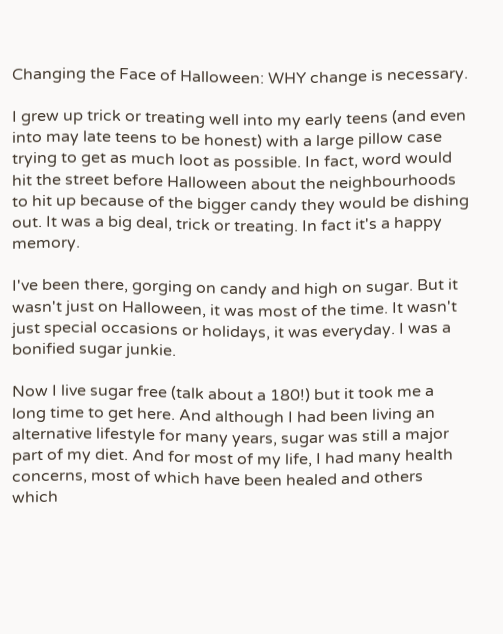Changing the Face of Halloween: WHY change is necessary.

I grew up trick or treating well into my early teens (and even into may late teens to be honest) with a large pillow case trying to get as much loot as possible. In fact, word would hit the street before Halloween about the neighbourhoods to hit up because of the bigger candy they would be dishing out. It was a big deal, trick or treating. In fact it's a happy memory.

I've been there, gorging on candy and high on sugar. But it wasn't just on Halloween, it was most of the time. It wasn't just special occasions or holidays, it was everyday. I was a bonified sugar junkie.

Now I live sugar free (talk about a 180!) but it took me a long time to get here. And although I had been living an alternative lifestyle for many years, sugar was still a major part of my diet. And for most of my life, I had many health concerns, most of which have been healed and others which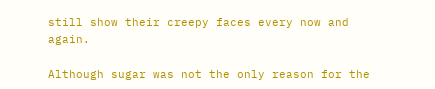still show their creepy faces every now and again.

Although sugar was not the only reason for the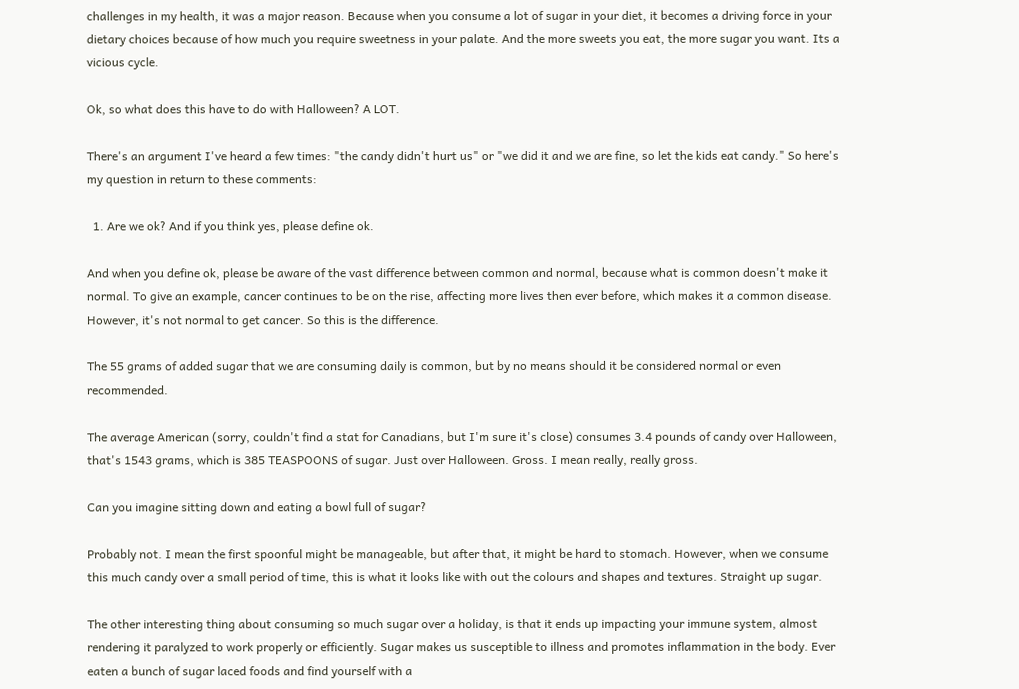challenges in my health, it was a major reason. Because when you consume a lot of sugar in your diet, it becomes a driving force in your dietary choices because of how much you require sweetness in your palate. And the more sweets you eat, the more sugar you want. Its a vicious cycle.

Ok, so what does this have to do with Halloween? A LOT.

There's an argument I've heard a few times: "the candy didn't hurt us" or "we did it and we are fine, so let the kids eat candy." So here's my question in return to these comments:

  1. Are we ok? And if you think yes, please define ok.

And when you define ok, please be aware of the vast difference between common and normal, because what is common doesn't make it normal. To give an example, cancer continues to be on the rise, affecting more lives then ever before, which makes it a common disease. However, it's not normal to get cancer. So this is the difference.

The 55 grams of added sugar that we are consuming daily is common, but by no means should it be considered normal or even recommended.

The average American (sorry, couldn't find a stat for Canadians, but I'm sure it's close) consumes 3.4 pounds of candy over Halloween, that's 1543 grams, which is 385 TEASPOONS of sugar. Just over Halloween. Gross. I mean really, really gross.

Can you imagine sitting down and eating a bowl full of sugar?

Probably not. I mean the first spoonful might be manageable, but after that, it might be hard to stomach. However, when we consume this much candy over a small period of time, this is what it looks like with out the colours and shapes and textures. Straight up sugar.

The other interesting thing about consuming so much sugar over a holiday, is that it ends up impacting your immune system, almost rendering it paralyzed to work properly or efficiently. Sugar makes us susceptible to illness and promotes inflammation in the body. Ever eaten a bunch of sugar laced foods and find yourself with a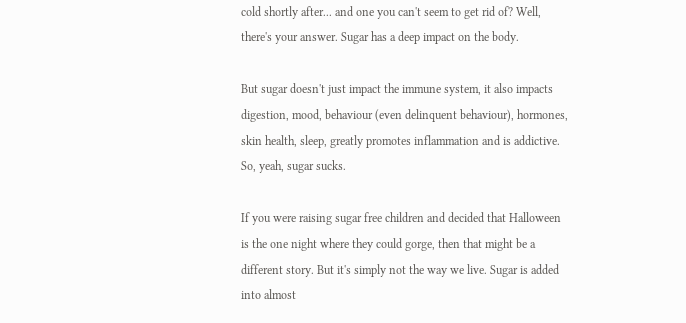cold shortly after... and one you can't seem to get rid of? Well, there's your answer. Sugar has a deep impact on the body.

But sugar doesn't just impact the immune system, it also impacts digestion, mood, behaviour (even delinquent behaviour), hormones, skin health, sleep, greatly promotes inflammation and is addictive. So, yeah, sugar sucks.

If you were raising sugar free children and decided that Halloween is the one night where they could gorge, then that might be a different story. But it's simply not the way we live. Sugar is added into almost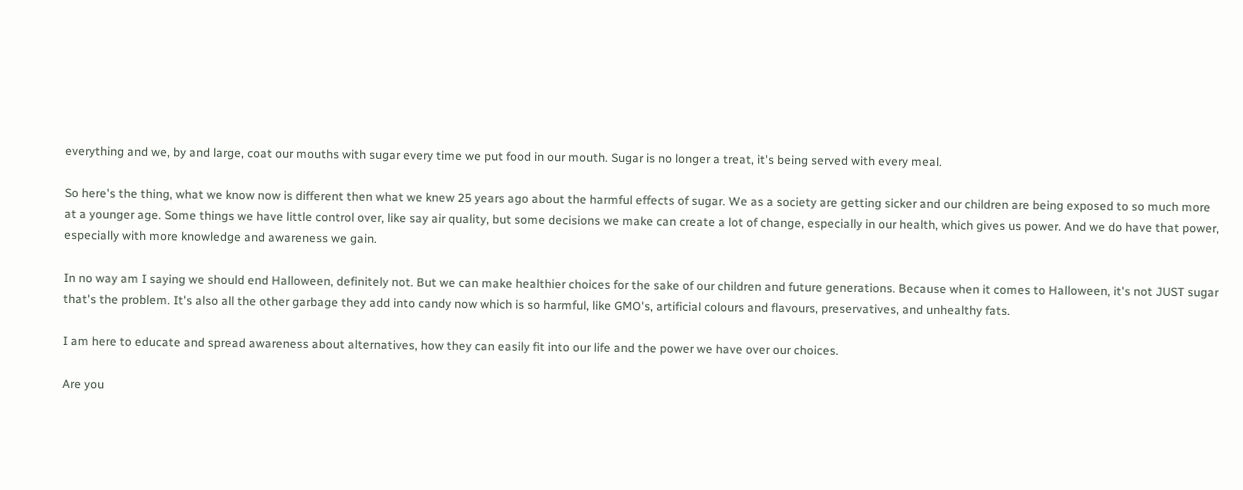everything and we, by and large, coat our mouths with sugar every time we put food in our mouth. Sugar is no longer a treat, it's being served with every meal.

So here's the thing, what we know now is different then what we knew 25 years ago about the harmful effects of sugar. We as a society are getting sicker and our children are being exposed to so much more at a younger age. Some things we have little control over, like say air quality, but some decisions we make can create a lot of change, especially in our health, which gives us power. And we do have that power, especially with more knowledge and awareness we gain.

In no way am I saying we should end Halloween, definitely not. But we can make healthier choices for the sake of our children and future generations. Because when it comes to Halloween, it's not JUST sugar that's the problem. It's also all the other garbage they add into candy now which is so harmful, like GMO's, artificial colours and flavours, preservatives, and unhealthy fats.

I am here to educate and spread awareness about alternatives, how they can easily fit into our life and the power we have over our choices.

Are you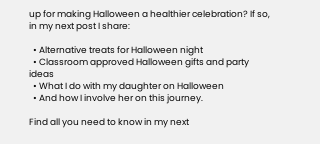up for making Halloween a healthier celebration? If so, in my next post I share:

  • Alternative treats for Halloween night
  • Classroom approved Halloween gifts and party ideas
  • What I do with my daughter on Halloween
  • And how I involve her on this journey.

Find all you need to know in my next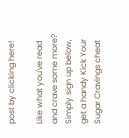post by clicking here!

Like what you've read and crave some more? Simply sign up below, get a handy Kick Your Sugar Cravings cheat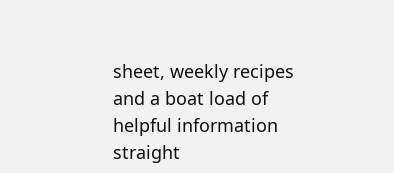sheet, weekly recipes and a boat load of helpful information straight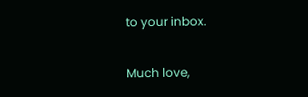to your inbox.

Much love,